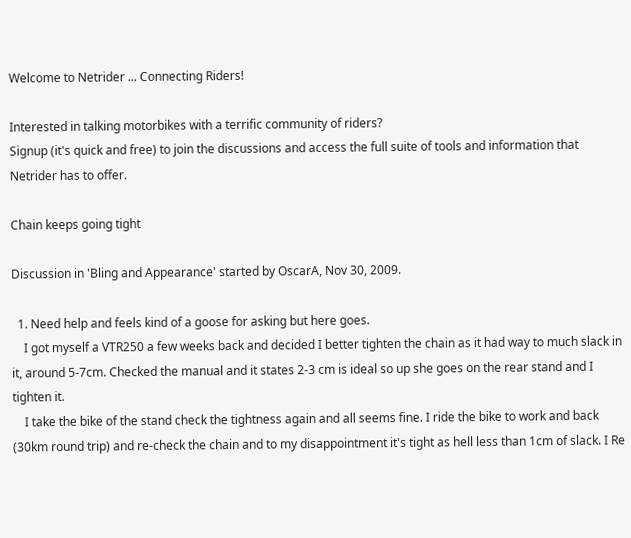Welcome to Netrider ... Connecting Riders!

Interested in talking motorbikes with a terrific community of riders?
Signup (it's quick and free) to join the discussions and access the full suite of tools and information that Netrider has to offer.

Chain keeps going tight

Discussion in 'Bling and Appearance' started by OscarA, Nov 30, 2009.

  1. Need help and feels kind of a goose for asking but here goes.
    I got myself a VTR250 a few weeks back and decided I better tighten the chain as it had way to much slack in it, around 5-7cm. Checked the manual and it states 2-3 cm is ideal so up she goes on the rear stand and I tighten it.
    I take the bike of the stand check the tightness again and all seems fine. I ride the bike to work and back (30km round trip) and re-check the chain and to my disappointment it's tight as hell less than 1cm of slack. I Re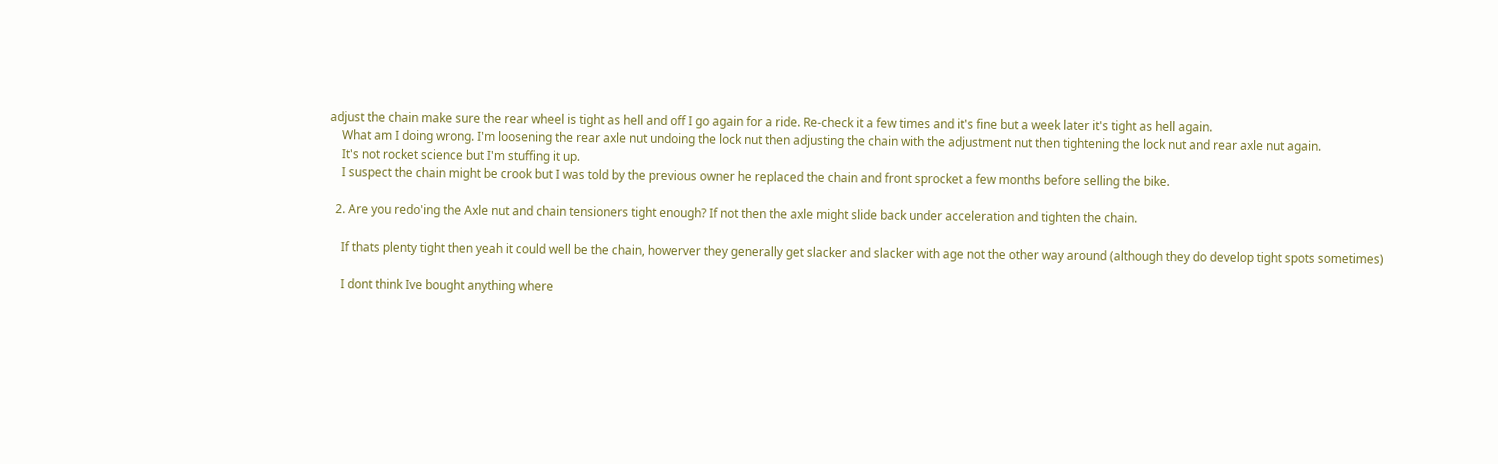adjust the chain make sure the rear wheel is tight as hell and off I go again for a ride. Re-check it a few times and it's fine but a week later it's tight as hell again.
    What am I doing wrong. I'm loosening the rear axle nut undoing the lock nut then adjusting the chain with the adjustment nut then tightening the lock nut and rear axle nut again.
    It's not rocket science but I'm stuffing it up.
    I suspect the chain might be crook but I was told by the previous owner he replaced the chain and front sprocket a few months before selling the bike.

  2. Are you redo'ing the Axle nut and chain tensioners tight enough? If not then the axle might slide back under acceleration and tighten the chain.

    If thats plenty tight then yeah it could well be the chain, howerver they generally get slacker and slacker with age not the other way around (although they do develop tight spots sometimes)

    I dont think Ive bought anything where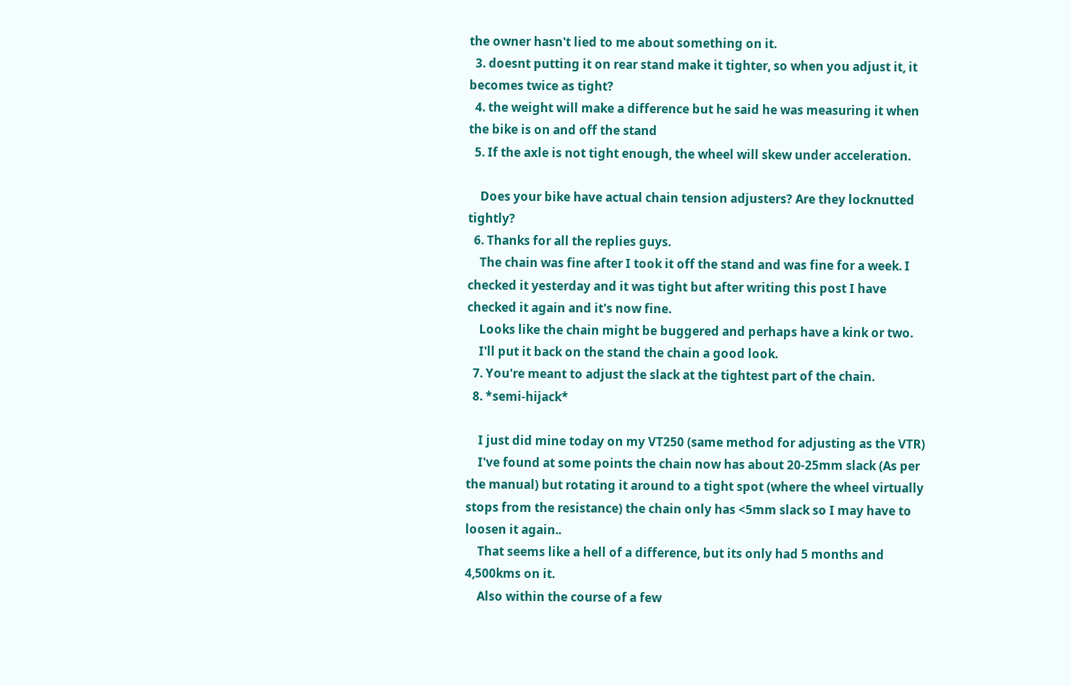the owner hasn't lied to me about something on it.
  3. doesnt putting it on rear stand make it tighter, so when you adjust it, it becomes twice as tight?
  4. the weight will make a difference but he said he was measuring it when the bike is on and off the stand
  5. If the axle is not tight enough, the wheel will skew under acceleration.

    Does your bike have actual chain tension adjusters? Are they locknutted tightly?
  6. Thanks for all the replies guys.
    The chain was fine after I took it off the stand and was fine for a week. I checked it yesterday and it was tight but after writing this post I have checked it again and it's now fine.
    Looks like the chain might be buggered and perhaps have a kink or two.
    I'll put it back on the stand the chain a good look.
  7. You're meant to adjust the slack at the tightest part of the chain.
  8. *semi-hijack*

    I just did mine today on my VT250 (same method for adjusting as the VTR)
    I've found at some points the chain now has about 20-25mm slack (As per the manual) but rotating it around to a tight spot (where the wheel virtually stops from the resistance) the chain only has <5mm slack so I may have to loosen it again..
    That seems like a hell of a difference, but its only had 5 months and 4,500kms on it.
    Also within the course of a few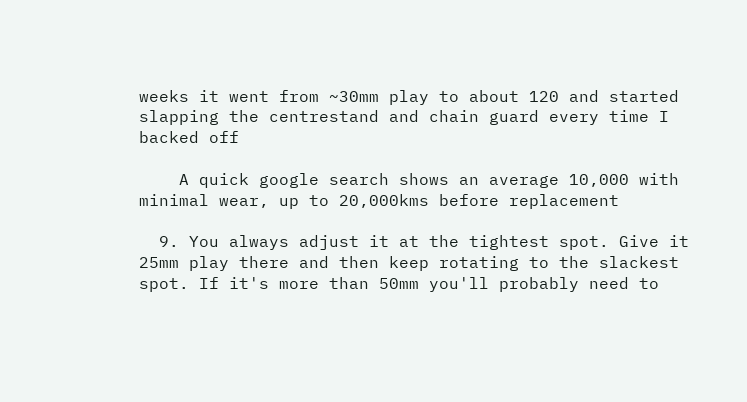weeks it went from ~30mm play to about 120 and started slapping the centrestand and chain guard every time I backed off

    A quick google search shows an average 10,000 with minimal wear, up to 20,000kms before replacement

  9. You always adjust it at the tightest spot. Give it 25mm play there and then keep rotating to the slackest spot. If it's more than 50mm you'll probably need to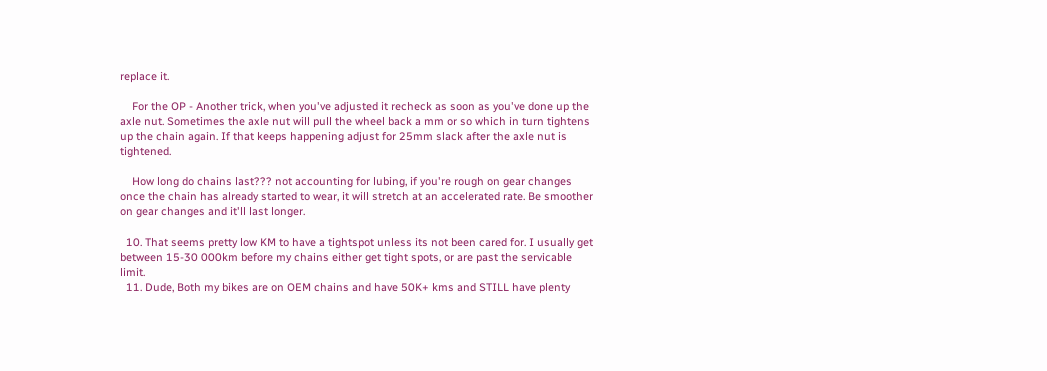replace it.

    For the OP - Another trick, when you've adjusted it recheck as soon as you've done up the axle nut. Sometimes the axle nut will pull the wheel back a mm or so which in turn tightens up the chain again. If that keeps happening adjust for 25mm slack after the axle nut is tightened.

    How long do chains last??? not accounting for lubing, if you're rough on gear changes once the chain has already started to wear, it will stretch at an accelerated rate. Be smoother on gear changes and it'll last longer.

  10. That seems pretty low KM to have a tightspot unless its not been cared for. I usually get between 15-30 000km before my chains either get tight spots, or are past the servicable limit.
  11. Dude, Both my bikes are on OEM chains and have 50K+ kms and STILL have plenty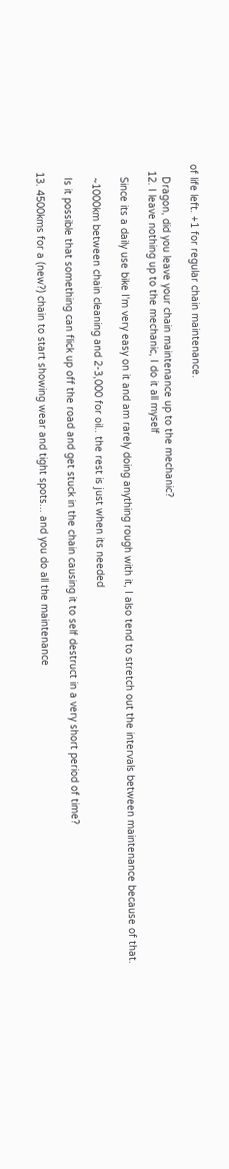of life left. +1 for regular chain maintenance.

    Dragon, did you leave your chain maintenance up to the mechanic?
  12. I leave nothing up to the mechanic, I do it all myself

    Since its a daily use bike I'm very easy on it and am rarely doing anything rough with it, I also tend to stretch out the intervals between maintenance because of that.

    ~1000km between chain cleaning and 2-3,000 for oil.. the rest is just when its needed

    Is it possible that something can flick up off the road and get stuck in the chain causing it to self destruct in a very short period of time?

  13. 4500kms for a (new?) chain to start showing wear and tight spots... and you do all the maintenance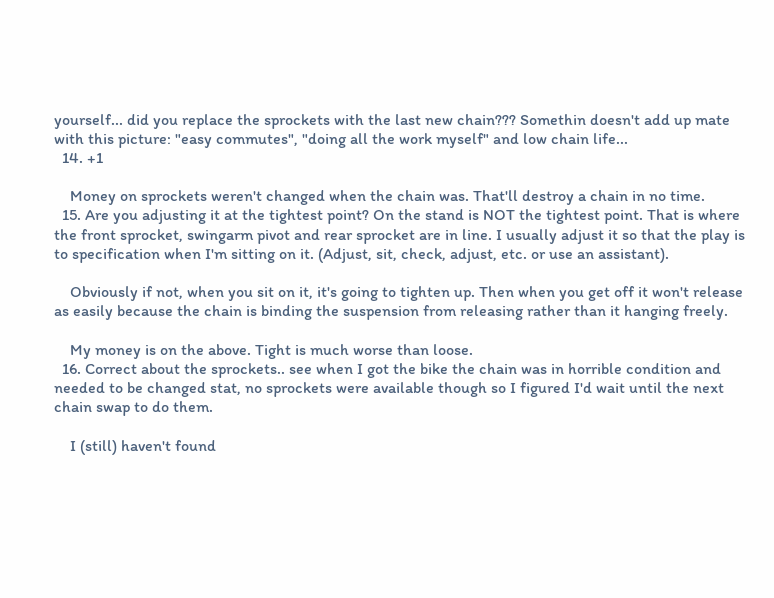yourself... did you replace the sprockets with the last new chain??? Somethin doesn't add up mate with this picture: "easy commutes", "doing all the work myself" and low chain life...
  14. +1

    Money on sprockets weren't changed when the chain was. That'll destroy a chain in no time.
  15. Are you adjusting it at the tightest point? On the stand is NOT the tightest point. That is where the front sprocket, swingarm pivot and rear sprocket are in line. I usually adjust it so that the play is to specification when I'm sitting on it. (Adjust, sit, check, adjust, etc. or use an assistant).

    Obviously if not, when you sit on it, it's going to tighten up. Then when you get off it won't release as easily because the chain is binding the suspension from releasing rather than it hanging freely.

    My money is on the above. Tight is much worse than loose.
  16. Correct about the sprockets.. see when I got the bike the chain was in horrible condition and needed to be changed stat, no sprockets were available though so I figured I'd wait until the next chain swap to do them.

    I (still) haven't found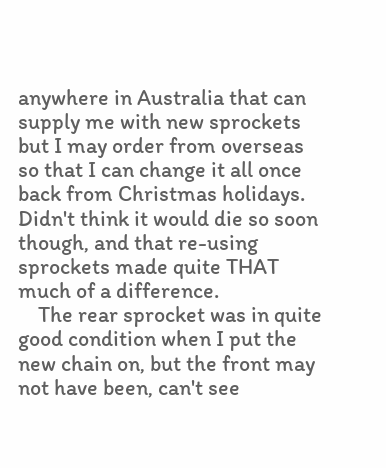anywhere in Australia that can supply me with new sprockets but I may order from overseas so that I can change it all once back from Christmas holidays. Didn't think it would die so soon though, and that re-using sprockets made quite THAT much of a difference.
    The rear sprocket was in quite good condition when I put the new chain on, but the front may not have been, can't see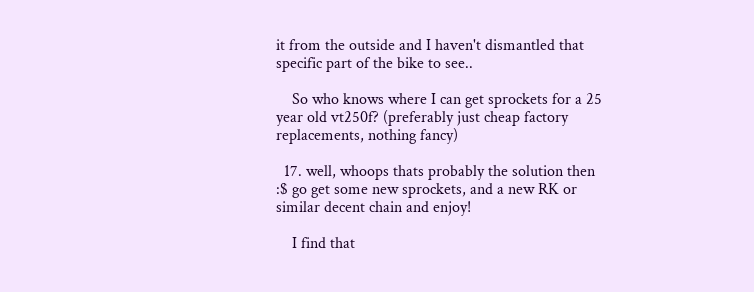it from the outside and I haven't dismantled that specific part of the bike to see..

    So who knows where I can get sprockets for a 25 year old vt250f? (preferably just cheap factory replacements, nothing fancy)

  17. well, whoops thats probably the solution then :$ go get some new sprockets, and a new RK or similar decent chain and enjoy!

    I find that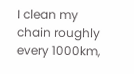I clean my chain roughly every 1000km,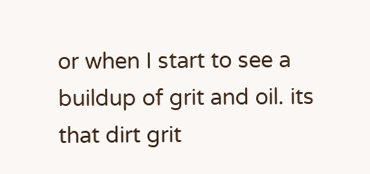or when I start to see a buildup of grit and oil. its that dirt grit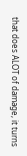that does ALOT of damage, it turns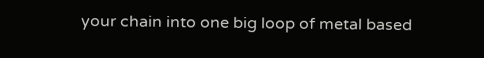your chain into one big loop of metal based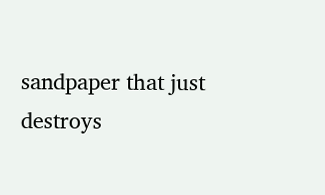sandpaper that just destroys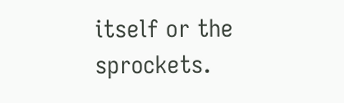itself or the sprockets.